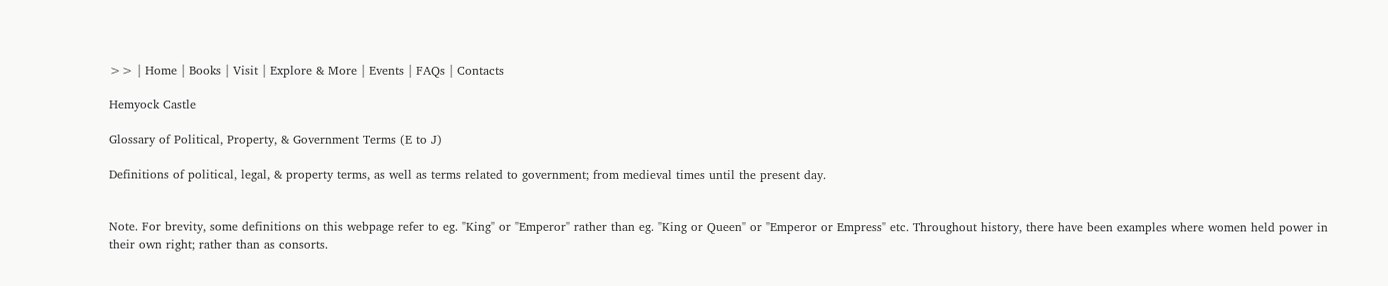>> | Home | Books | Visit | Explore & More | Events | FAQs | Contacts

Hemyock Castle

Glossary of Political, Property, & Government Terms (E to J)

Definitions of political, legal, & property terms, as well as terms related to government; from medieval times until the present day.


Note. For brevity, some definitions on this webpage refer to eg. "King" or "Emperor" rather than eg. "King or Queen" or "Emperor or Empress" etc. Throughout history, there have been examples where women held power in their own right; rather than as consorts.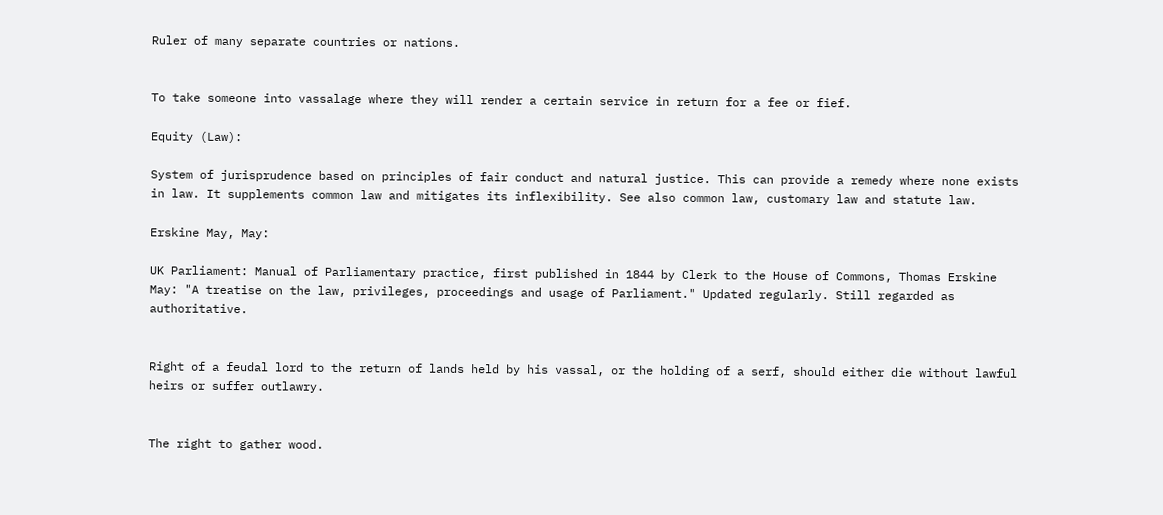Ruler of many separate countries or nations.


To take someone into vassalage where they will render a certain service in return for a fee or fief.

Equity (Law):

System of jurisprudence based on principles of fair conduct and natural justice. This can provide a remedy where none exists in law. It supplements common law and mitigates its inflexibility. See also common law, customary law and statute law.

Erskine May, May:

UK Parliament: Manual of Parliamentary practice, first published in 1844 by Clerk to the House of Commons, Thomas Erskine May: "A treatise on the law, privileges, proceedings and usage of Parliament." Updated regularly. Still regarded as authoritative.


Right of a feudal lord to the return of lands held by his vassal, or the holding of a serf, should either die without lawful heirs or suffer outlawry.


The right to gather wood.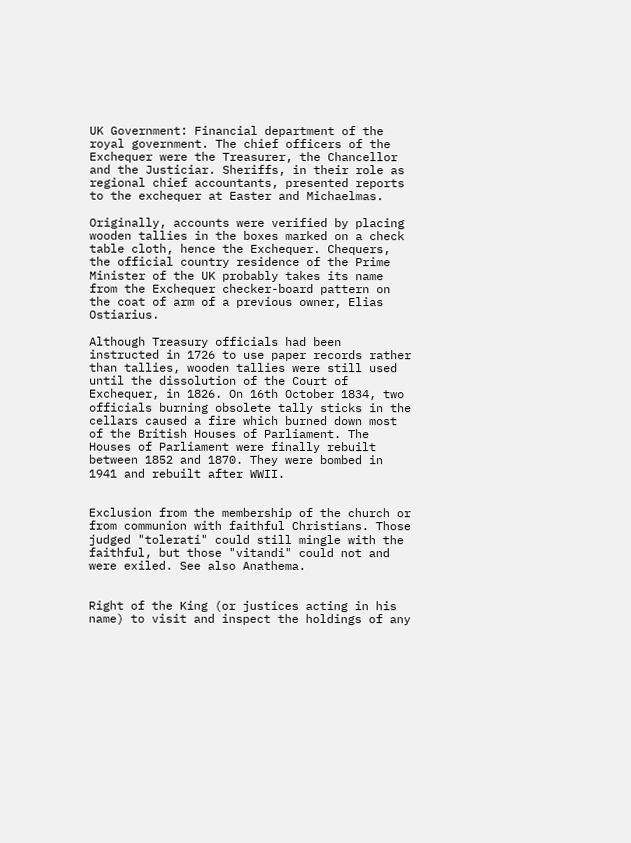UK Government: Financial department of the royal government. The chief officers of the Exchequer were the Treasurer, the Chancellor and the Justiciar. Sheriffs, in their role as regional chief accountants, presented reports to the exchequer at Easter and Michaelmas.

Originally, accounts were verified by placing wooden tallies in the boxes marked on a check table cloth, hence the Exchequer. Chequers, the official country residence of the Prime Minister of the UK probably takes its name from the Exchequer checker-board pattern on the coat of arm of a previous owner, Elias Ostiarius.

Although Treasury officials had been instructed in 1726 to use paper records rather than tallies, wooden tallies were still used until the dissolution of the Court of Exchequer, in 1826. On 16th October 1834, two officials burning obsolete tally sticks in the cellars caused a fire which burned down most of the British Houses of Parliament. The Houses of Parliament were finally rebuilt between 1852 and 1870. They were bombed in 1941 and rebuilt after WWII.


Exclusion from the membership of the church or from communion with faithful Christians. Those judged "tolerati" could still mingle with the faithful, but those "vitandi" could not and were exiled. See also Anathema.


Right of the King (or justices acting in his name) to visit and inspect the holdings of any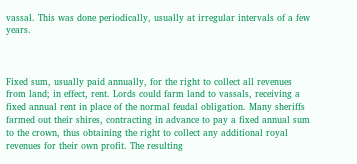vassal. This was done periodically, usually at irregular intervals of a few years.



Fixed sum, usually paid annually, for the right to collect all revenues from land; in effect, rent. Lords could farm land to vassals, receiving a fixed annual rent in place of the normal feudal obligation. Many sheriffs farmed out their shires, contracting in advance to pay a fixed annual sum to the crown, thus obtaining the right to collect any additional royal revenues for their own profit. The resulting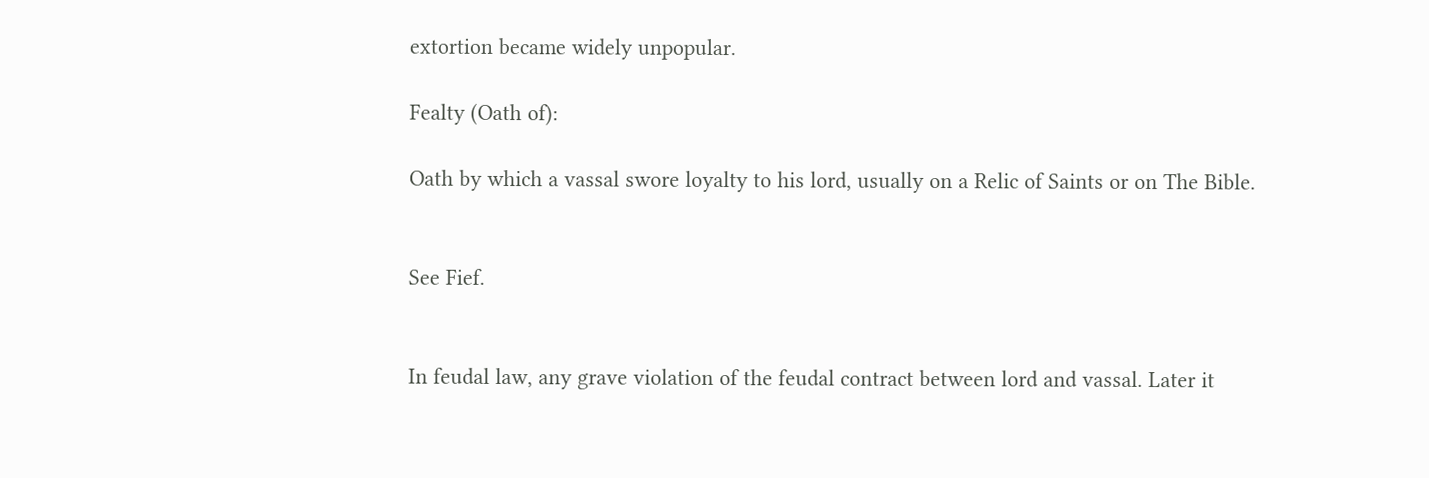extortion became widely unpopular.

Fealty (Oath of):

Oath by which a vassal swore loyalty to his lord, usually on a Relic of Saints or on The Bible.


See Fief.


In feudal law, any grave violation of the feudal contract between lord and vassal. Later it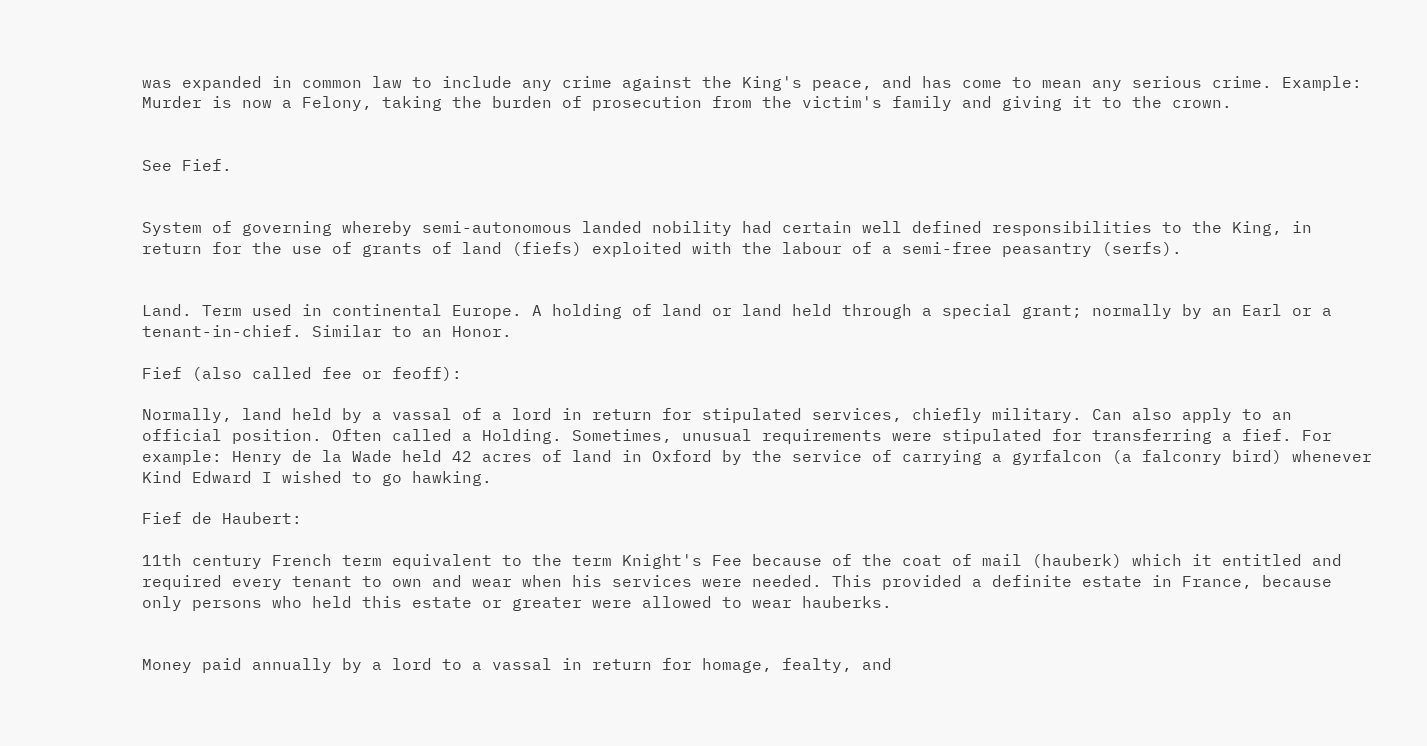was expanded in common law to include any crime against the King's peace, and has come to mean any serious crime. Example: Murder is now a Felony, taking the burden of prosecution from the victim's family and giving it to the crown.


See Fief.


System of governing whereby semi-autonomous landed nobility had certain well defined responsibilities to the King, in return for the use of grants of land (fiefs) exploited with the labour of a semi-free peasantry (serfs).


Land. Term used in continental Europe. A holding of land or land held through a special grant; normally by an Earl or a tenant-in-chief. Similar to an Honor.

Fief (also called fee or feoff):

Normally, land held by a vassal of a lord in return for stipulated services, chiefly military. Can also apply to an official position. Often called a Holding. Sometimes, unusual requirements were stipulated for transferring a fief. For example: Henry de la Wade held 42 acres of land in Oxford by the service of carrying a gyrfalcon (a falconry bird) whenever Kind Edward I wished to go hawking.

Fief de Haubert:

11th century French term equivalent to the term Knight's Fee because of the coat of mail (hauberk) which it entitled and required every tenant to own and wear when his services were needed. This provided a definite estate in France, because only persons who held this estate or greater were allowed to wear hauberks.


Money paid annually by a lord to a vassal in return for homage, fealty, and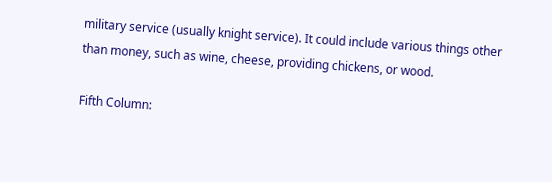military service (usually knight service). It could include various things other than money, such as wine, cheese, providing chickens, or wood.

Fifth Column: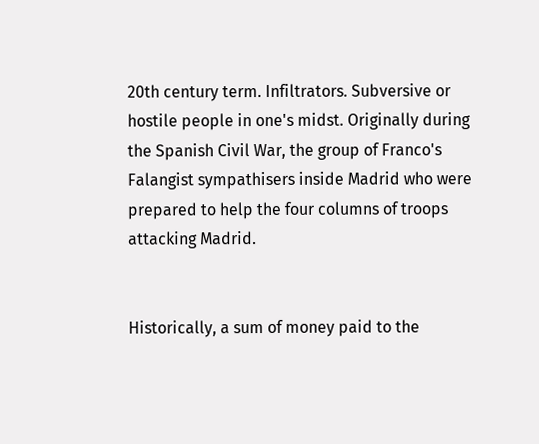20th century term. Infiltrators. Subversive or hostile people in one's midst. Originally during the Spanish Civil War, the group of Franco's Falangist sympathisers inside Madrid who were prepared to help the four columns of troops attacking Madrid.


Historically, a sum of money paid to the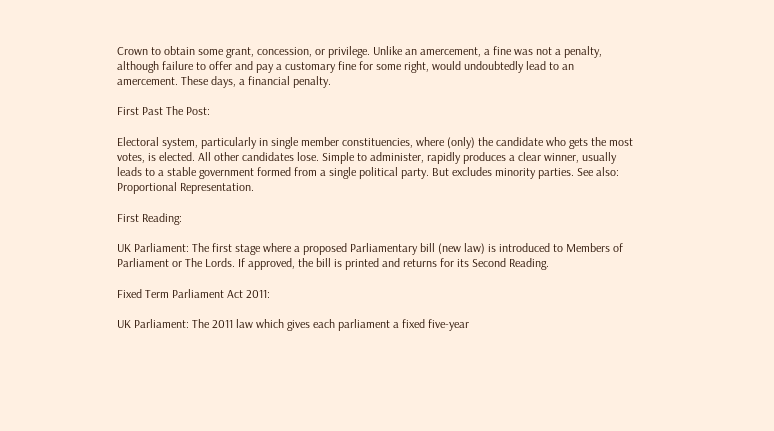Crown to obtain some grant, concession, or privilege. Unlike an amercement, a fine was not a penalty, although failure to offer and pay a customary fine for some right, would undoubtedly lead to an amercement. These days, a financial penalty.

First Past The Post:

Electoral system, particularly in single member constituencies, where (only) the candidate who gets the most votes, is elected. All other candidates lose. Simple to administer, rapidly produces a clear winner, usually leads to a stable government formed from a single political party. But excludes minority parties. See also: Proportional Representation.

First Reading:

UK Parliament: The first stage where a proposed Parliamentary bill (new law) is introduced to Members of Parliament or The Lords. If approved, the bill is printed and returns for its Second Reading.

Fixed Term Parliament Act 2011:

UK Parliament: The 2011 law which gives each parliament a fixed five-year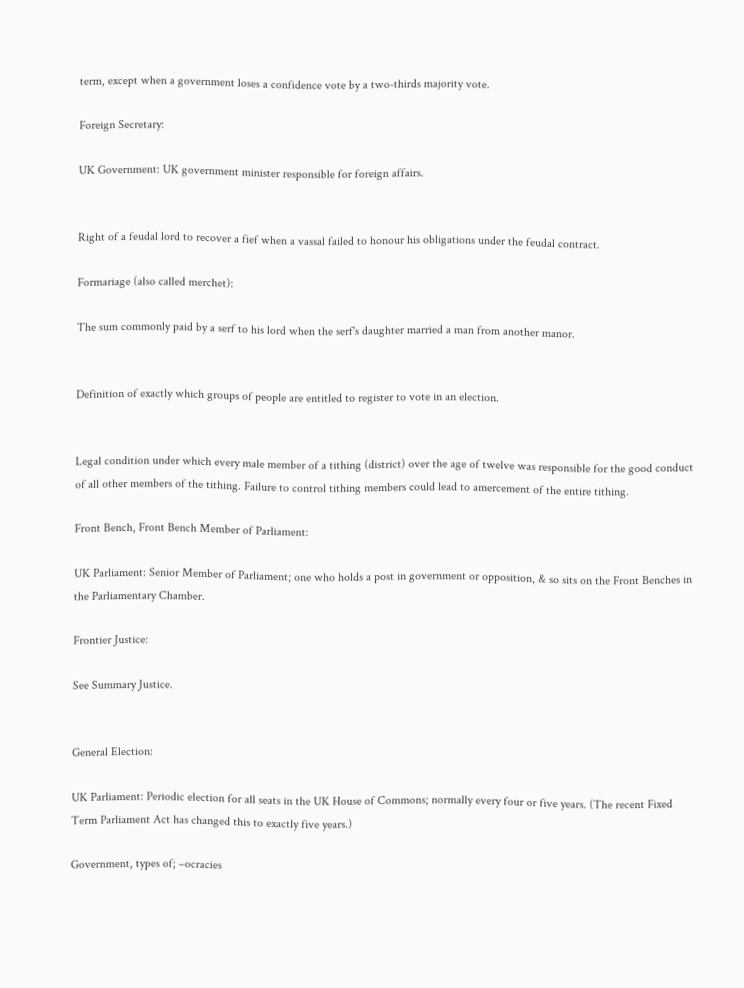term, except when a government loses a confidence vote by a two-thirds majority vote.

Foreign Secretary:

UK Government: UK government minister responsible for foreign affairs.


Right of a feudal lord to recover a fief when a vassal failed to honour his obligations under the feudal contract.

Formariage (also called merchet):

The sum commonly paid by a serf to his lord when the serf's daughter married a man from another manor.


Definition of exactly which groups of people are entitled to register to vote in an election.


Legal condition under which every male member of a tithing (district) over the age of twelve was responsible for the good conduct of all other members of the tithing. Failure to control tithing members could lead to amercement of the entire tithing.

Front Bench, Front Bench Member of Parliament:

UK Parliament: Senior Member of Parliament; one who holds a post in government or opposition, & so sits on the Front Benches in the Parliamentary Chamber.

Frontier Justice:

See Summary Justice.


General Election:

UK Parliament: Periodic election for all seats in the UK House of Commons; normally every four or five years. (The recent Fixed Term Parliament Act has changed this to exactly five years.)

Government, types of; –ocracies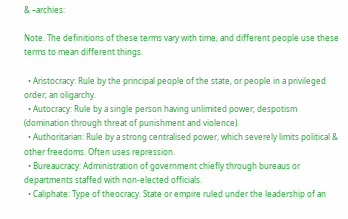& –archies:

Note. The definitions of these terms vary with time, and different people use these terms to mean different things.

  • Aristocracy: Rule by the principal people of the state, or people in a privileged order; an oligarchy.
  • Autocracy: Rule by a single person having unlimited power; despotism (domination through threat of punishment and violence).
  • Authoritarian: Rule by a strong centralised power, which severely limits political & other freedoms. Often uses repression.
  • Bureaucracy: Administration of government chiefly through bureaus or departments staffed with non-elected officials.
  • Caliphate: Type of theocracy. State or empire ruled under the leadership of an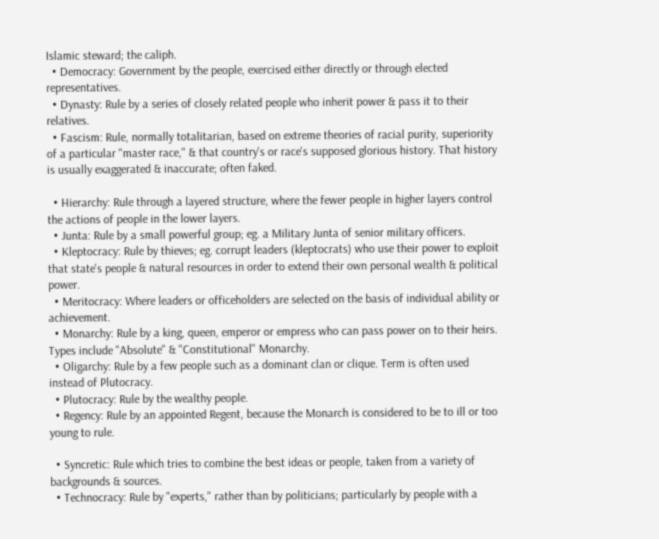Islamic steward; the caliph.
  • Democracy: Government by the people, exercised either directly or through elected representatives.
  • Dynasty: Rule by a series of closely related people who inherit power & pass it to their relatives.
  • Fascism: Rule, normally totalitarian, based on extreme theories of racial purity, superiority of a particular "master race," & that country's or race's supposed glorious history. That history is usually exaggerated & inaccurate; often faked.

  • Hierarchy: Rule through a layered structure, where the fewer people in higher layers control the actions of people in the lower layers.
  • Junta: Rule by a small powerful group; eg. a Military Junta of senior military officers.
  • Kleptocracy: Rule by thieves; eg. corrupt leaders (kleptocrats) who use their power to exploit that state's people & natural resources in order to extend their own personal wealth & political power.
  • Meritocracy: Where leaders or officeholders are selected on the basis of individual ability or achievement.
  • Monarchy: Rule by a king, queen, emperor or empress who can pass power on to their heirs. Types include "Absolute" & "Constitutional" Monarchy.
  • Oligarchy: Rule by a few people such as a dominant clan or clique. Term is often used instead of Plutocracy.
  • Plutocracy: Rule by the wealthy people.
  • Regency: Rule by an appointed Regent, because the Monarch is considered to be to ill or too young to rule.

  • Syncretic: Rule which tries to combine the best ideas or people, taken from a variety of backgrounds & sources.
  • Technocracy: Rule by "experts," rather than by politicians; particularly by people with a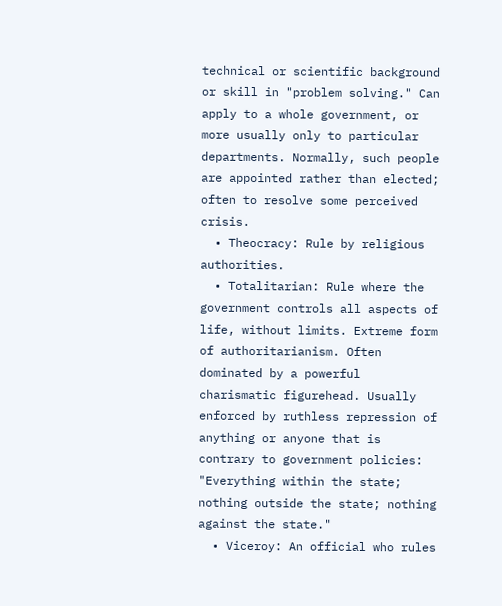technical or scientific background or skill in "problem solving." Can apply to a whole government, or more usually only to particular departments. Normally, such people are appointed rather than elected; often to resolve some perceived crisis.
  • Theocracy: Rule by religious authorities.
  • Totalitarian: Rule where the government controls all aspects of life, without limits. Extreme form of authoritarianism. Often dominated by a powerful charismatic figurehead. Usually enforced by ruthless repression of anything or anyone that is contrary to government policies: "Everything within the state; nothing outside the state; nothing against the state."
  • Viceroy: An official who rules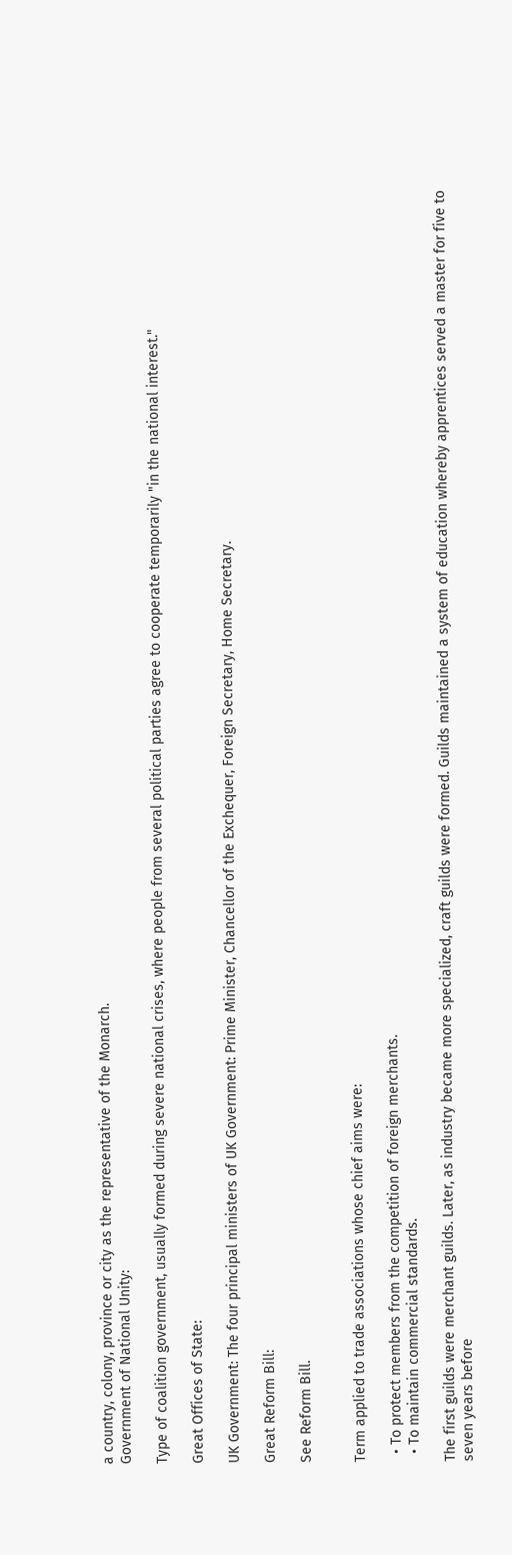a country, colony, province or city as the representative of the Monarch.
Government of National Unity:

Type of coalition government, usually formed during severe national crises, where people from several political parties agree to cooperate temporarily "in the national interest."

Great Offices of State:

UK Government: The four principal ministers of UK Government: Prime Minister, Chancellor of the Exchequer, Foreign Secretary, Home Secretary.

Great Reform Bill:

See Reform Bill.


Term applied to trade associations whose chief aims were:

  • To protect members from the competition of foreign merchants.
  • To maintain commercial standards.

The first guilds were merchant guilds. Later, as industry became more specialized, craft guilds were formed. Guilds maintained a system of education whereby apprentices served a master for five to seven years before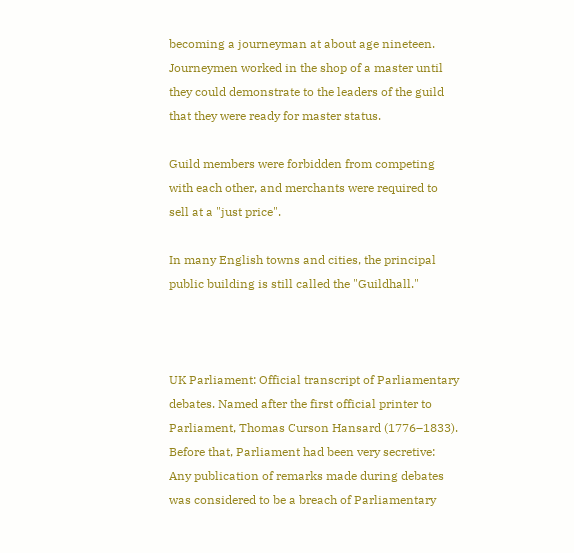becoming a journeyman at about age nineteen. Journeymen worked in the shop of a master until they could demonstrate to the leaders of the guild that they were ready for master status.

Guild members were forbidden from competing with each other, and merchants were required to sell at a "just price".

In many English towns and cities, the principal public building is still called the "Guildhall."



UK Parliament: Official transcript of Parliamentary debates. Named after the first official printer to Parliament, Thomas Curson Hansard (1776–1833). Before that, Parliament had been very secretive: Any publication of remarks made during debates was considered to be a breach of Parliamentary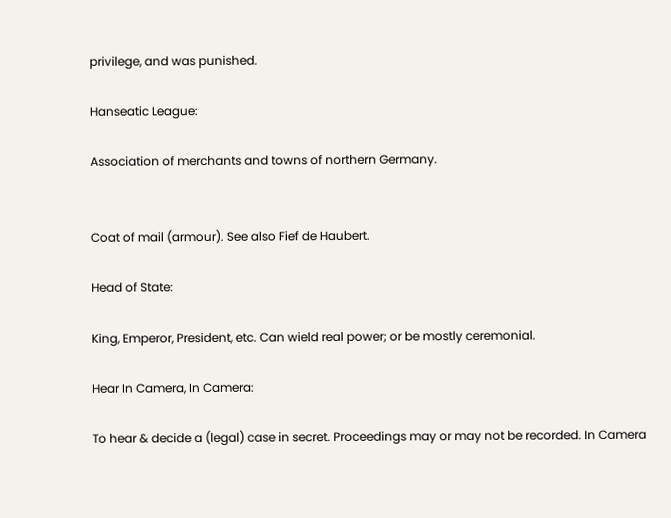privilege, and was punished.

Hanseatic League:

Association of merchants and towns of northern Germany.


Coat of mail (armour). See also Fief de Haubert.

Head of State:

King, Emperor, President, etc. Can wield real power; or be mostly ceremonial.

Hear In Camera, In Camera:

To hear & decide a (legal) case in secret. Proceedings may or may not be recorded. In Camera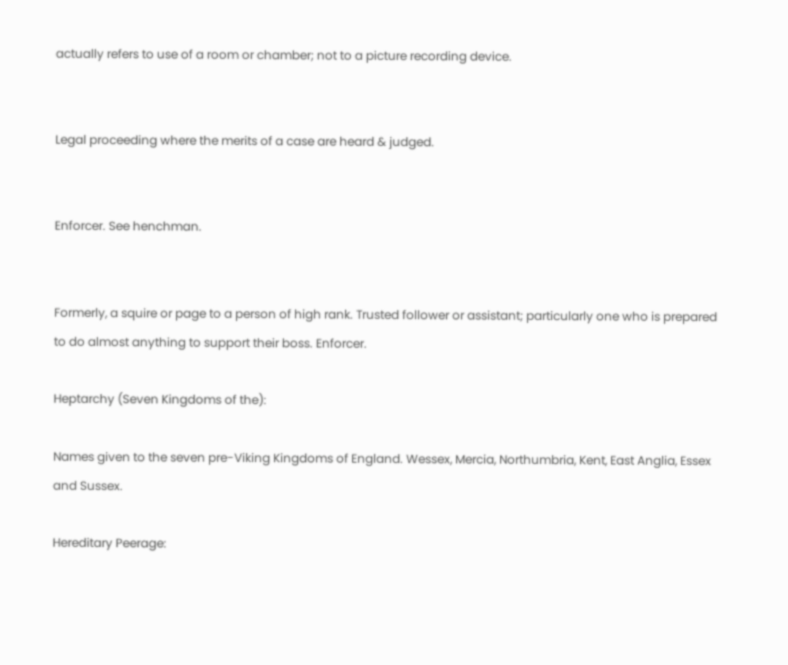actually refers to use of a room or chamber; not to a picture recording device.


Legal proceeding where the merits of a case are heard & judged.


Enforcer. See henchman.


Formerly, a squire or page to a person of high rank. Trusted follower or assistant; particularly one who is prepared to do almost anything to support their boss. Enforcer.

Heptarchy (Seven Kingdoms of the):

Names given to the seven pre-Viking Kingdoms of England. Wessex, Mercia, Northumbria, Kent, East Anglia, Essex and Sussex.

Hereditary Peerage: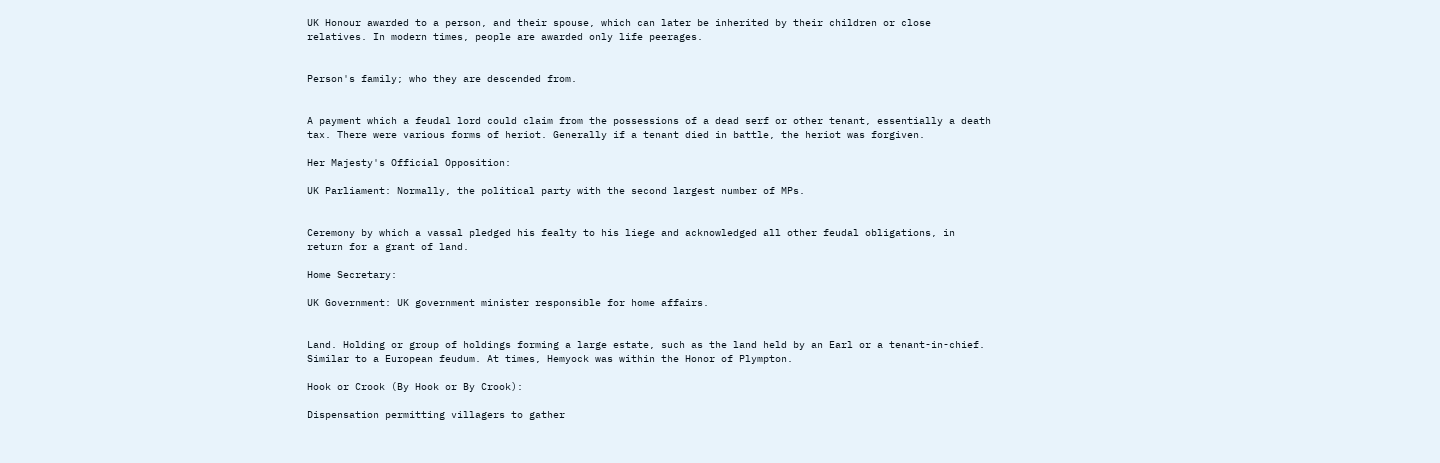UK Honour awarded to a person, and their spouse, which can later be inherited by their children or close relatives. In modern times, people are awarded only life peerages.


Person's family; who they are descended from.


A payment which a feudal lord could claim from the possessions of a dead serf or other tenant, essentially a death tax. There were various forms of heriot. Generally if a tenant died in battle, the heriot was forgiven.

Her Majesty's Official Opposition:

UK Parliament: Normally, the political party with the second largest number of MPs.


Ceremony by which a vassal pledged his fealty to his liege and acknowledged all other feudal obligations, in return for a grant of land.

Home Secretary:

UK Government: UK government minister responsible for home affairs.


Land. Holding or group of holdings forming a large estate, such as the land held by an Earl or a tenant-in-chief. Similar to a European feudum. At times, Hemyock was within the Honor of Plympton.

Hook or Crook (By Hook or By Crook):

Dispensation permitting villagers to gather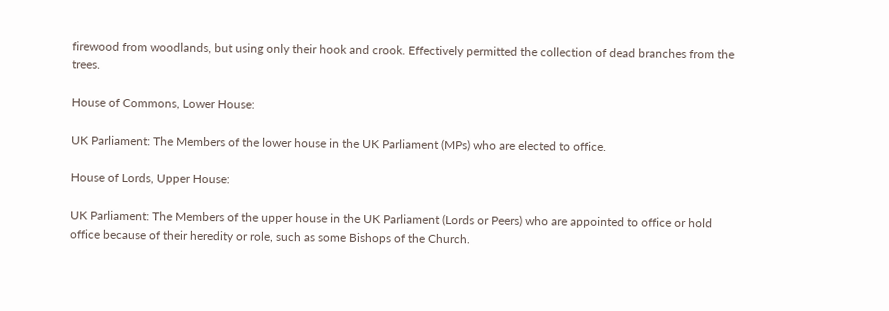firewood from woodlands, but using only their hook and crook. Effectively permitted the collection of dead branches from the trees.

House of Commons, Lower House:

UK Parliament: The Members of the lower house in the UK Parliament (MPs) who are elected to office.

House of Lords, Upper House:

UK Parliament: The Members of the upper house in the UK Parliament (Lords or Peers) who are appointed to office or hold office because of their heredity or role, such as some Bishops of the Church.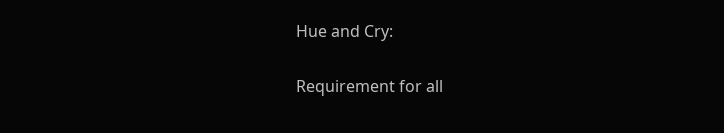Hue and Cry:

Requirement for all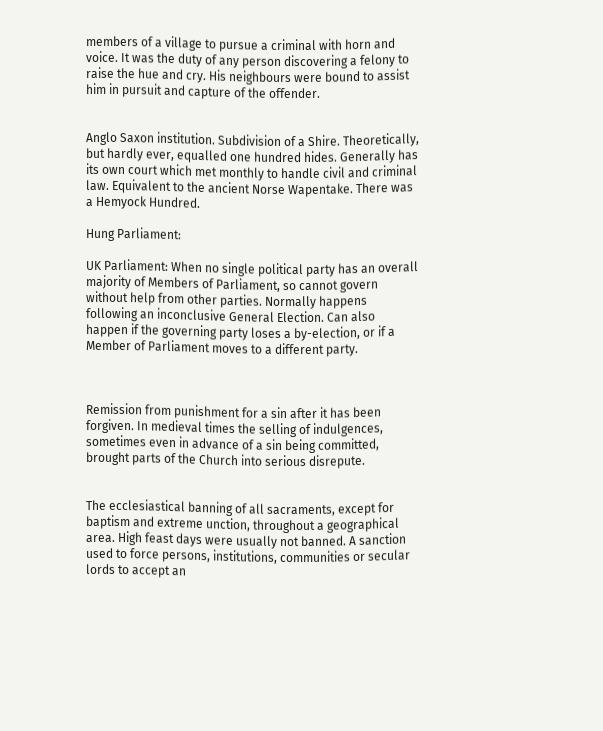members of a village to pursue a criminal with horn and voice. It was the duty of any person discovering a felony to raise the hue and cry. His neighbours were bound to assist him in pursuit and capture of the offender.


Anglo Saxon institution. Subdivision of a Shire. Theoretically, but hardly ever, equalled one hundred hides. Generally has its own court which met monthly to handle civil and criminal law. Equivalent to the ancient Norse Wapentake. There was a Hemyock Hundred.

Hung Parliament:

UK Parliament: When no single political party has an overall majority of Members of Parliament, so cannot govern without help from other parties. Normally happens following an inconclusive General Election. Can also happen if the governing party loses a by-election, or if a Member of Parliament moves to a different party.



Remission from punishment for a sin after it has been forgiven. In medieval times the selling of indulgences, sometimes even in advance of a sin being committed, brought parts of the Church into serious disrepute.


The ecclesiastical banning of all sacraments, except for baptism and extreme unction, throughout a geographical area. High feast days were usually not banned. A sanction used to force persons, institutions, communities or secular lords to accept an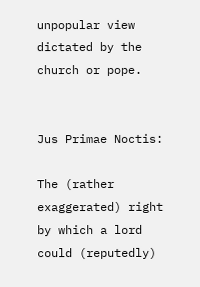unpopular view dictated by the church or pope.


Jus Primae Noctis:

The (rather exaggerated) right by which a lord could (reputedly)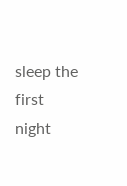sleep the first night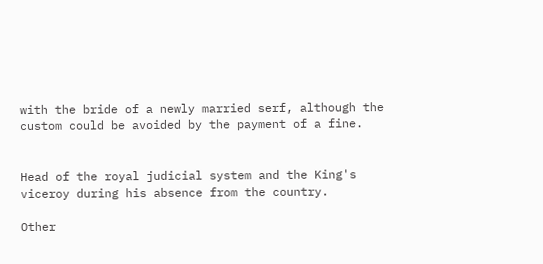with the bride of a newly married serf, although the custom could be avoided by the payment of a fine.


Head of the royal judicial system and the King's viceroy during his absence from the country.

Other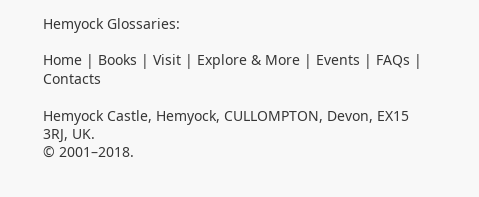Hemyock Glossaries:

Home | Books | Visit | Explore & More | Events | FAQs | Contacts

Hemyock Castle, Hemyock, CULLOMPTON, Devon, EX15 3RJ, UK.
© 2001–2018.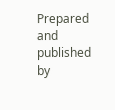Prepared and published by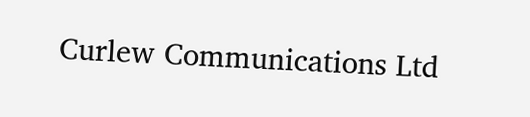Curlew Communications Ltd